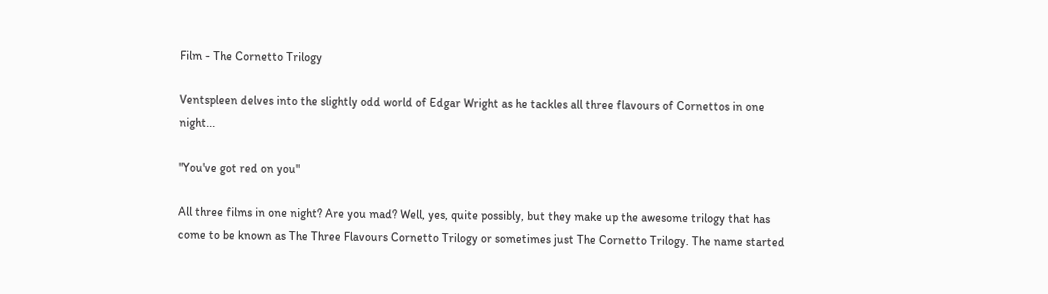Film - The Cornetto Trilogy

Ventspleen delves into the slightly odd world of Edgar Wright as he tackles all three flavours of Cornettos in one night...

"You've got red on you"

All three films in one night? Are you mad? Well, yes, quite possibly, but they make up the awesome trilogy that has come to be known as The Three Flavours Cornetto Trilogy or sometimes just The Cornetto Trilogy. The name started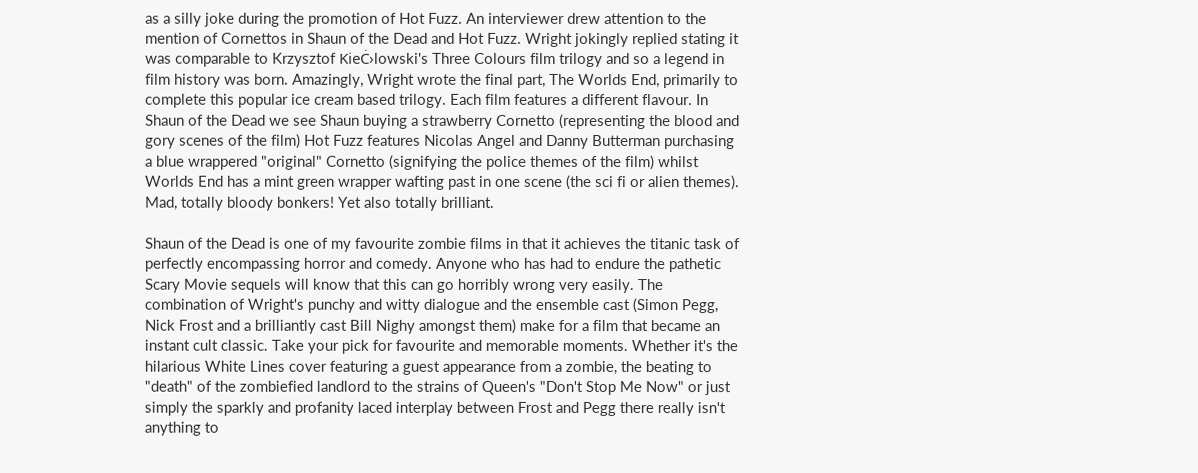as a silly joke during the promotion of Hot Fuzz. An interviewer drew attention to the mention of Cornettos in Shaun of the Dead and Hot Fuzz. Wright jokingly replied stating it was comparable to Krzysztof KieĊ›lowski's Three Colours film trilogy and so a legend in film history was born. Amazingly, Wright wrote the final part, The Worlds End, primarily to complete this popular ice cream based trilogy. Each film features a different flavour. In Shaun of the Dead we see Shaun buying a strawberry Cornetto (representing the blood and gory scenes of the film) Hot Fuzz features Nicolas Angel and Danny Butterman purchasing a blue wrappered "original" Cornetto (signifying the police themes of the film) whilst Worlds End has a mint green wrapper wafting past in one scene (the sci fi or alien themes). Mad, totally bloody bonkers! Yet also totally brilliant.

Shaun of the Dead is one of my favourite zombie films in that it achieves the titanic task of perfectly encompassing horror and comedy. Anyone who has had to endure the pathetic Scary Movie sequels will know that this can go horribly wrong very easily. The combination of Wright's punchy and witty dialogue and the ensemble cast (Simon Pegg, Nick Frost and a brilliantly cast Bill Nighy amongst them) make for a film that became an instant cult classic. Take your pick for favourite and memorable moments. Whether it's the hilarious White Lines cover featuring a guest appearance from a zombie, the beating to "death" of the zombiefied landlord to the strains of Queen's "Don't Stop Me Now" or just simply the sparkly and profanity laced interplay between Frost and Pegg there really isn't anything to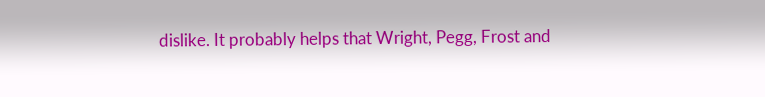dislike. It probably helps that Wright, Pegg, Frost and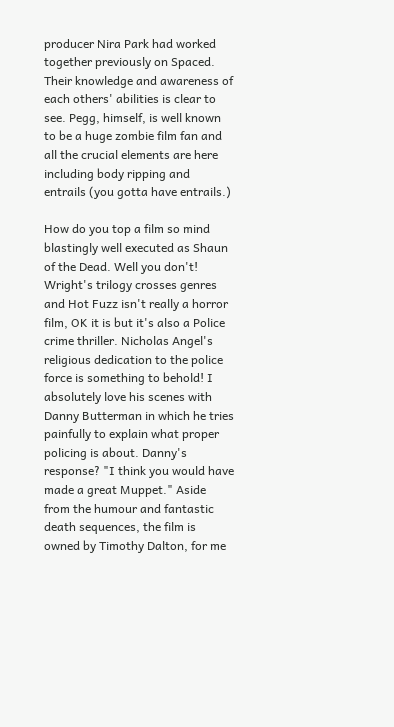producer Nira Park had worked together previously on Spaced. Their knowledge and awareness of each others' abilities is clear to see. Pegg, himself, is well known to be a huge zombie film fan and all the crucial elements are here including body ripping and entrails (you gotta have entrails.)

How do you top a film so mind blastingly well executed as Shaun of the Dead. Well you don't! Wright's trilogy crosses genres and Hot Fuzz isn't really a horror film, OK it is but it's also a Police crime thriller. Nicholas Angel's religious dedication to the police force is something to behold! I absolutely love his scenes with Danny Butterman in which he tries painfully to explain what proper policing is about. Danny's response? "I think you would have made a great Muppet." Aside from the humour and fantastic death sequences, the film is owned by Timothy Dalton, for me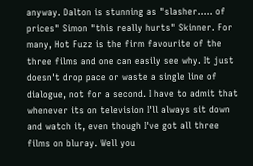anyway. Dalton is stunning as "slasher..... of prices" Simon "this really hurts" Skinner. For many, Hot Fuzz is the firm favourite of the three films and one can easily see why. It just doesn't drop pace or waste a single line of dialogue, not for a second. I have to admit that whenever its on television I'll always sit down and watch it, even though I've got all three films on bluray. Well you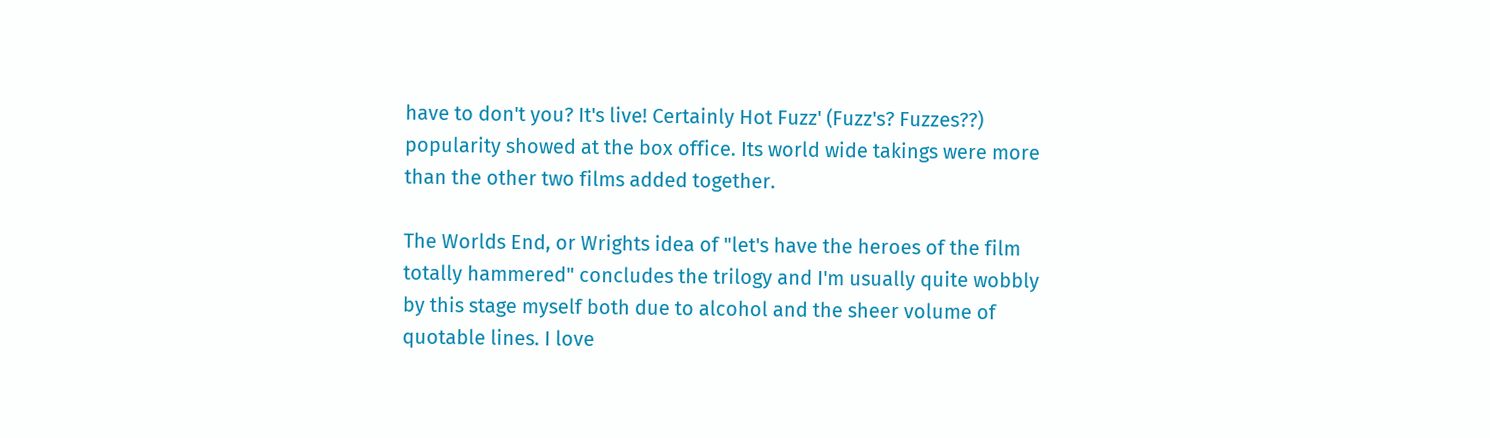have to don't you? It's live! Certainly Hot Fuzz' (Fuzz's? Fuzzes??) popularity showed at the box office. Its world wide takings were more than the other two films added together.

The Worlds End, or Wrights idea of "let's have the heroes of the film totally hammered" concludes the trilogy and I'm usually quite wobbly by this stage myself both due to alcohol and the sheer volume of quotable lines. I love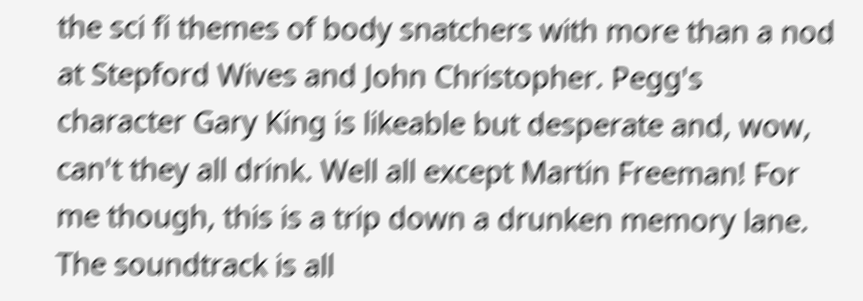the sci fi themes of body snatchers with more than a nod at Stepford Wives and John Christopher. Pegg's character Gary King is likeable but desperate and, wow, can't they all drink. Well all except Martin Freeman! For me though, this is a trip down a drunken memory lane. The soundtrack is all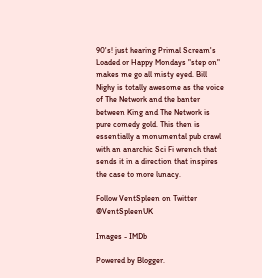90's! just hearing Primal Scream's Loaded or Happy Mondays "step on" makes me go all misty eyed. Bill Nighy is totally awesome as the voice of The Network and the banter between King and The Network is pure comedy gold. This then is essentially a monumental pub crawl with an anarchic Sci Fi wrench that sends it in a direction that inspires the case to more lunacy.

Follow VentSpleen on Twitter @VentSpleenUK

Images - IMDb

Powered by Blogger.